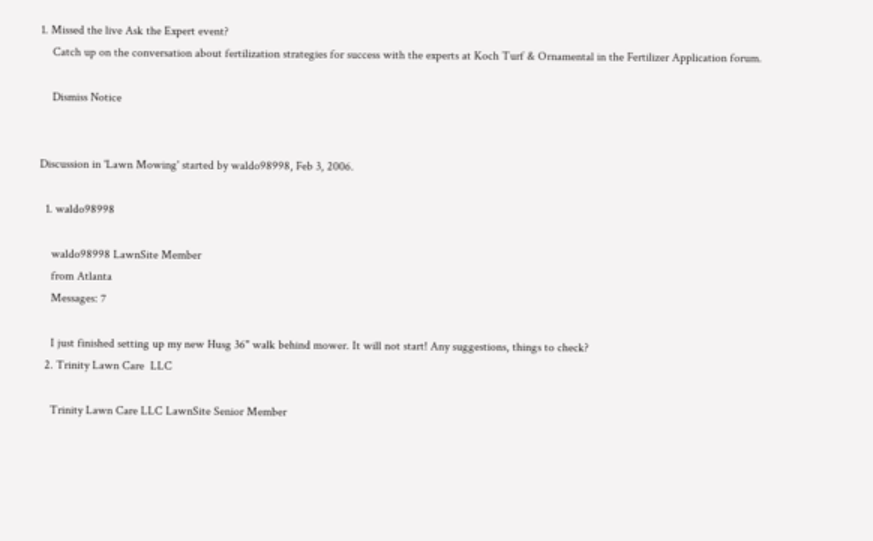1. Missed the live Ask the Expert event?
    Catch up on the conversation about fertilization strategies for success with the experts at Koch Turf & Ornamental in the Fertilizer Application forum.

    Dismiss Notice


Discussion in 'Lawn Mowing' started by waldo98998, Feb 3, 2006.

  1. waldo98998

    waldo98998 LawnSite Member
    from Atlanta
    Messages: 7

    I just finished setting up my new Husg 36" walk behind mower. It will not start! Any suggestions, things to check?
  2. Trinity Lawn Care  LLC

    Trinity Lawn Care LLC LawnSite Senior Member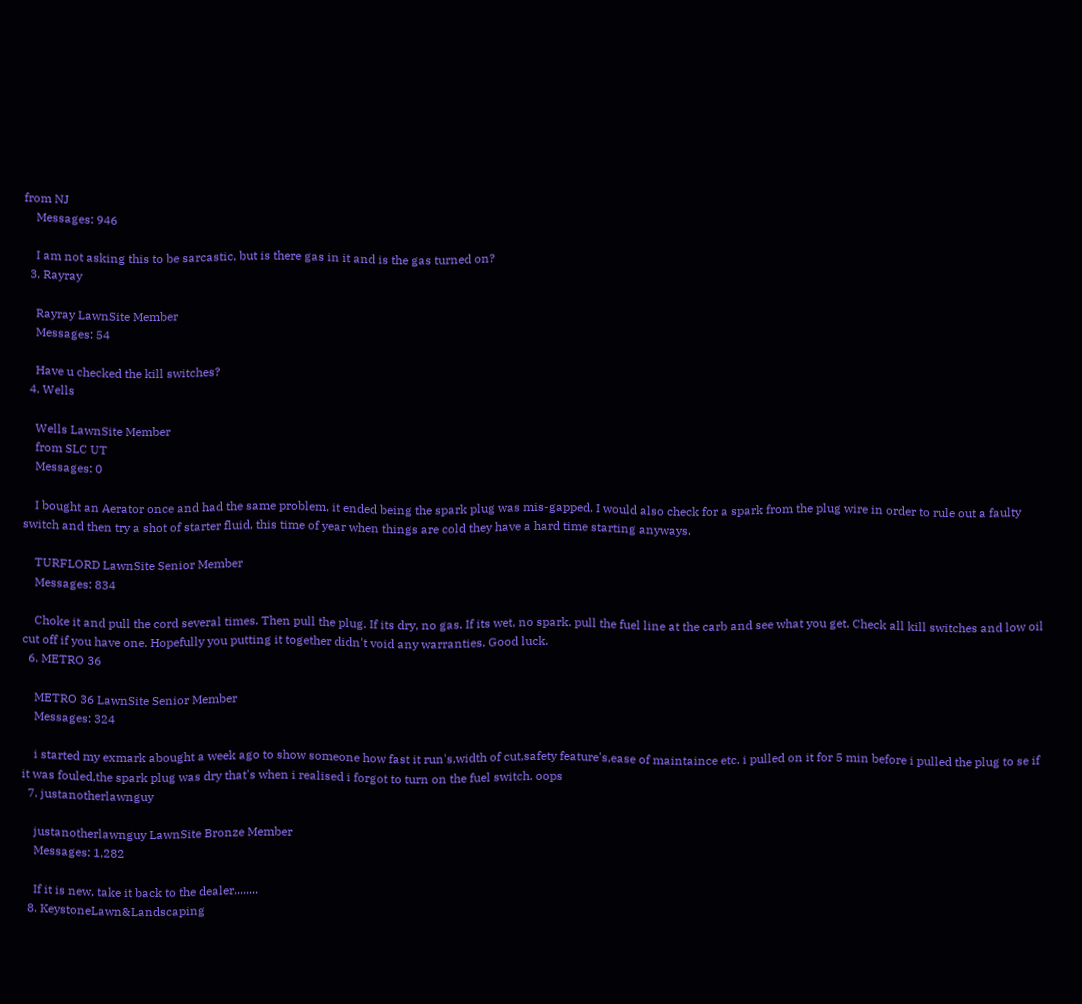from NJ
    Messages: 946

    I am not asking this to be sarcastic, but is there gas in it and is the gas turned on?
  3. Rayray

    Rayray LawnSite Member
    Messages: 54

    Have u checked the kill switches?
  4. Wells

    Wells LawnSite Member
    from SLC UT
    Messages: 0

    I bought an Aerator once and had the same problem, it ended being the spark plug was mis-gapped. I would also check for a spark from the plug wire in order to rule out a faulty switch and then try a shot of starter fluid, this time of year when things are cold they have a hard time starting anyways.

    TURFLORD LawnSite Senior Member
    Messages: 834

    Choke it and pull the cord several times. Then pull the plug. If its dry, no gas. If its wet, no spark. pull the fuel line at the carb and see what you get. Check all kill switches and low oil cut off if you have one. Hopefully you putting it together didn't void any warranties. Good luck.
  6. METRO 36

    METRO 36 LawnSite Senior Member
    Messages: 324

    i started my exmark abought a week ago to show someone how fast it run's,width of cut,safety feature's,ease of maintaince etc. i pulled on it for 5 min before i pulled the plug to se if it was fouled,the spark plug was dry that's when i realised i forgot to turn on the fuel switch. oops
  7. justanotherlawnguy

    justanotherlawnguy LawnSite Bronze Member
    Messages: 1,282

    If it is new, take it back to the dealer........
  8. KeystoneLawn&Landscaping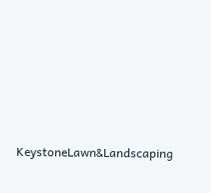KeystoneLawn&Landscaping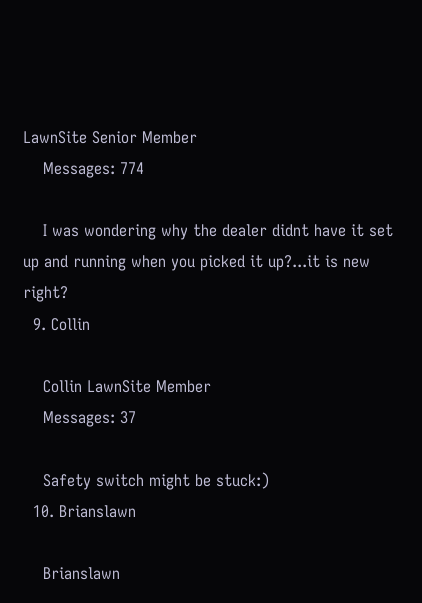LawnSite Senior Member
    Messages: 774

    I was wondering why the dealer didnt have it set up and running when you picked it up?...it is new right?
  9. Collin

    Collin LawnSite Member
    Messages: 37

    Safety switch might be stuck:)
  10. Brianslawn

    Brianslawn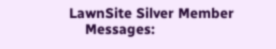LawnSite Silver Member
    Messages: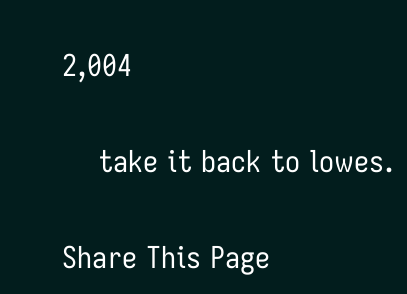2,004

    take it back to lowes.

Share This Page